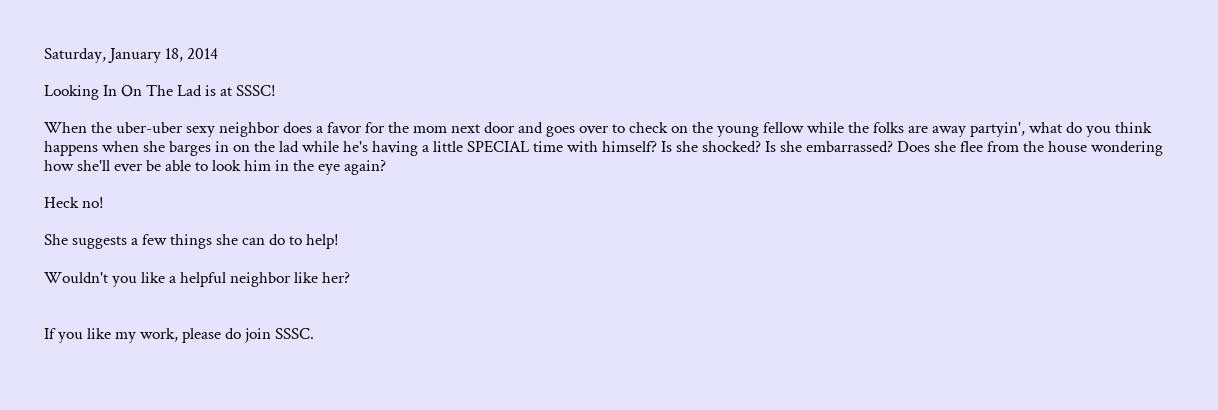Saturday, January 18, 2014

Looking In On The Lad is at SSSC!

When the uber-uber sexy neighbor does a favor for the mom next door and goes over to check on the young fellow while the folks are away partyin', what do you think happens when she barges in on the lad while he's having a little SPECIAL time with himself? Is she shocked? Is she embarrassed? Does she flee from the house wondering how she'll ever be able to look him in the eye again?

Heck no!

She suggests a few things she can do to help!

Wouldn't you like a helpful neighbor like her?


If you like my work, please do join SSSC.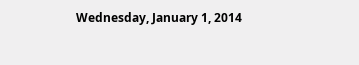Wednesday, January 1, 2014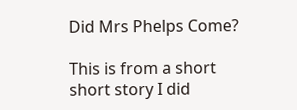Did Mrs Phelps Come?

This is from a short short story I did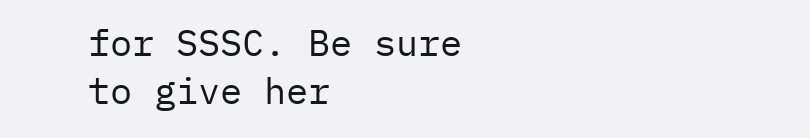for SSSC. Be sure to give her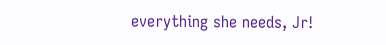everything she needs, Jr!